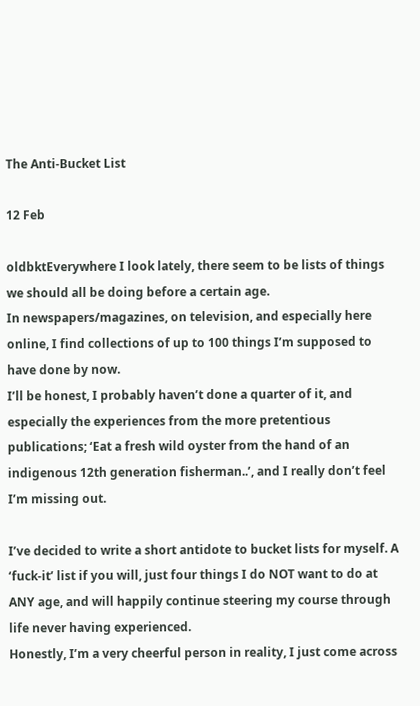The Anti-Bucket List

12 Feb

oldbktEverywhere I look lately, there seem to be lists of things we should all be doing before a certain age.
In newspapers/magazines, on television, and especially here online, I find collections of up to 100 things I’m supposed to have done by now.
I’ll be honest, I probably haven’t done a quarter of it, and especially the experiences from the more pretentious publications; ‘Eat a fresh wild oyster from the hand of an indigenous 12th generation fisherman..’, and I really don’t feel I’m missing out.

I’ve decided to write a short antidote to bucket lists for myself. A ‘fuck-it’ list if you will, just four things I do NOT want to do at ANY age, and will happily continue steering my course through life never having experienced.
Honestly, I’m a very cheerful person in reality, I just come across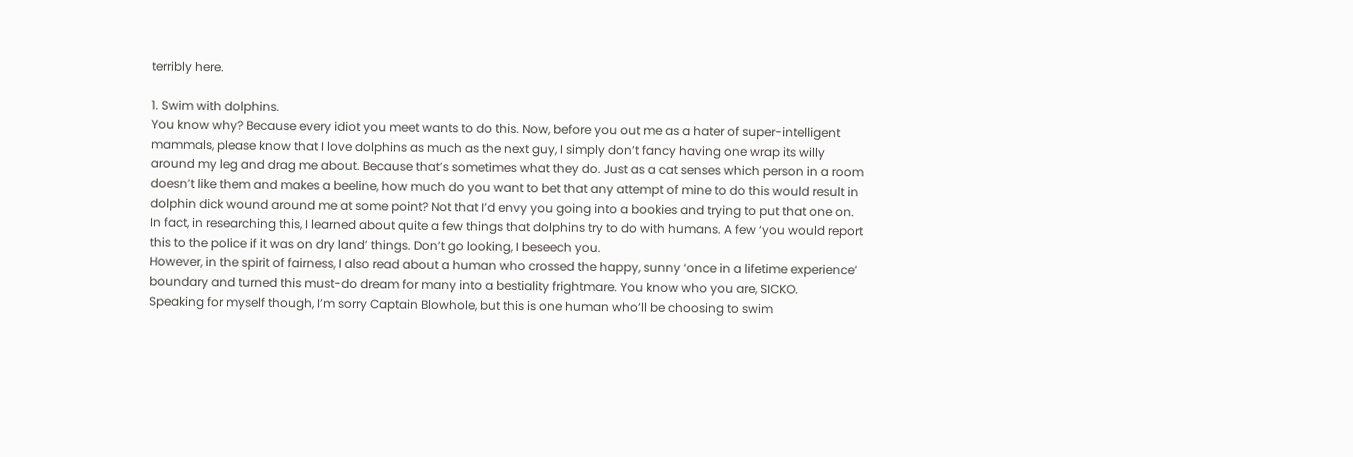terribly here.

1. Swim with dolphins.
You know why? Because every idiot you meet wants to do this. Now, before you out me as a hater of super-intelligent mammals, please know that I love dolphins as much as the next guy, I simply don’t fancy having one wrap its willy around my leg and drag me about. Because that’s sometimes what they do. Just as a cat senses which person in a room doesn’t like them and makes a beeline, how much do you want to bet that any attempt of mine to do this would result in dolphin dick wound around me at some point? Not that I’d envy you going into a bookies and trying to put that one on.
In fact, in researching this, I learned about quite a few things that dolphins try to do with humans. A few ‘you would report this to the police if it was on dry land’ things. Don’t go looking, I beseech you.
However, in the spirit of fairness, I also read about a human who crossed the happy, sunny ‘once in a lifetime experience’ boundary and turned this must-do dream for many into a bestiality frightmare. You know who you are, SICKO.
Speaking for myself though, I’m sorry Captain Blowhole, but this is one human who’ll be choosing to swim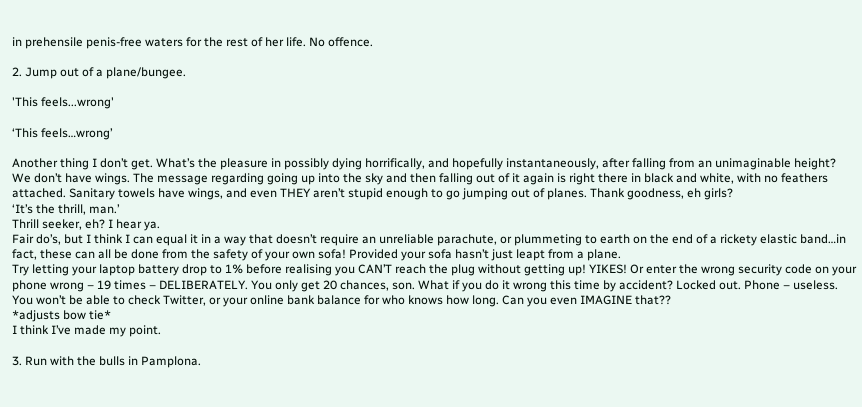in prehensile penis-free waters for the rest of her life. No offence.

2. Jump out of a plane/bungee.

'This feels...wrong'

‘This feels…wrong’

Another thing I don’t get. What’s the pleasure in possibly dying horrifically, and hopefully instantaneously, after falling from an unimaginable height?
We don’t have wings. The message regarding going up into the sky and then falling out of it again is right there in black and white, with no feathers attached. Sanitary towels have wings, and even THEY aren’t stupid enough to go jumping out of planes. Thank goodness, eh girls?
‘It’s the thrill, man.’
Thrill seeker, eh? I hear ya.
Fair do’s, but I think I can equal it in a way that doesn’t require an unreliable parachute, or plummeting to earth on the end of a rickety elastic band…in fact, these can all be done from the safety of your own sofa! Provided your sofa hasn’t just leapt from a plane.
Try letting your laptop battery drop to 1% before realising you CAN’T reach the plug without getting up! YIKES! Or enter the wrong security code on your phone wrong – 19 times – DELIBERATELY. You only get 20 chances, son. What if you do it wrong this time by accident? Locked out. Phone – useless.
You won’t be able to check Twitter, or your online bank balance for who knows how long. Can you even IMAGINE that??
*adjusts bow tie*
I think I’ve made my point.

3. Run with the bulls in Pamplona.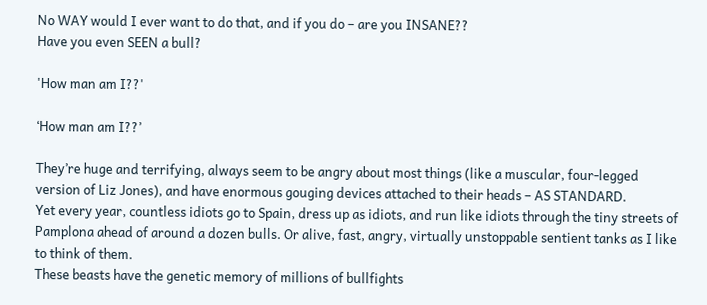No WAY would I ever want to do that, and if you do – are you INSANE??
Have you even SEEN a bull?

'How man am I??'

‘How man am I??’

They’re huge and terrifying, always seem to be angry about most things (like a muscular, four-legged version of Liz Jones), and have enormous gouging devices attached to their heads – AS STANDARD.
Yet every year, countless idiots go to Spain, dress up as idiots, and run like idiots through the tiny streets of Pamplona ahead of around a dozen bulls. Or alive, fast, angry, virtually unstoppable sentient tanks as I like to think of them.
These beasts have the genetic memory of millions of bullfights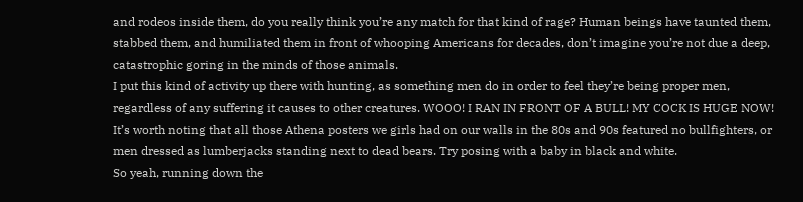and rodeos inside them, do you really think you’re any match for that kind of rage? Human beings have taunted them, stabbed them, and humiliated them in front of whooping Americans for decades, don’t imagine you’re not due a deep, catastrophic goring in the minds of those animals.
I put this kind of activity up there with hunting, as something men do in order to feel they’re being proper men, regardless of any suffering it causes to other creatures. WOOO! I RAN IN FRONT OF A BULL! MY COCK IS HUGE NOW!
It’s worth noting that all those Athena posters we girls had on our walls in the 80s and 90s featured no bullfighters, or men dressed as lumberjacks standing next to dead bears. Try posing with a baby in black and white.
So yeah, running down the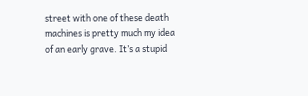street with one of these death machines is pretty much my idea of an early grave. It’s a stupid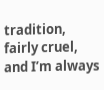tradition, fairly cruel, and I’m always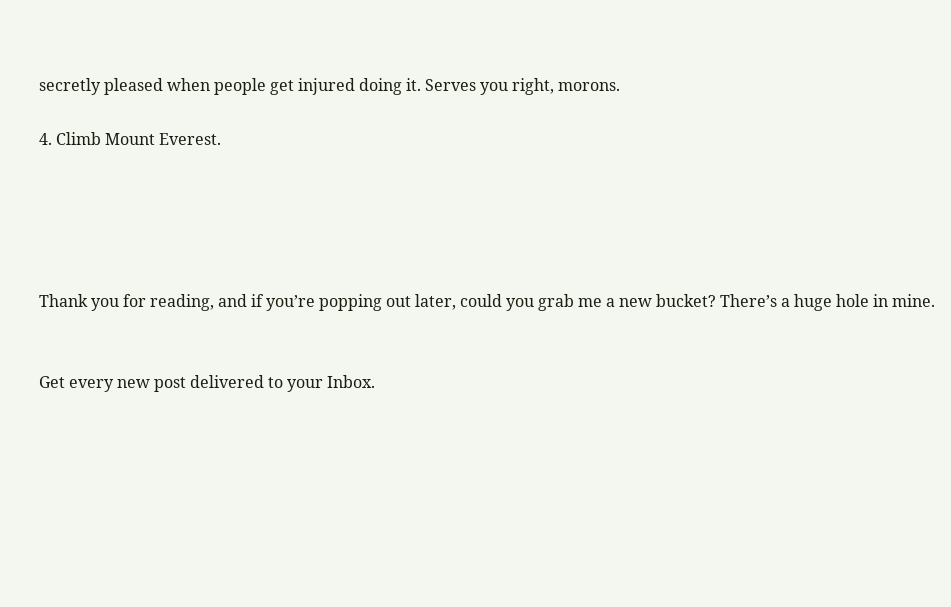secretly pleased when people get injured doing it. Serves you right, morons.

4. Climb Mount Everest.





Thank you for reading, and if you’re popping out later, could you grab me a new bucket? There’s a huge hole in mine.


Get every new post delivered to your Inbox.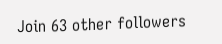Join 63 other followers